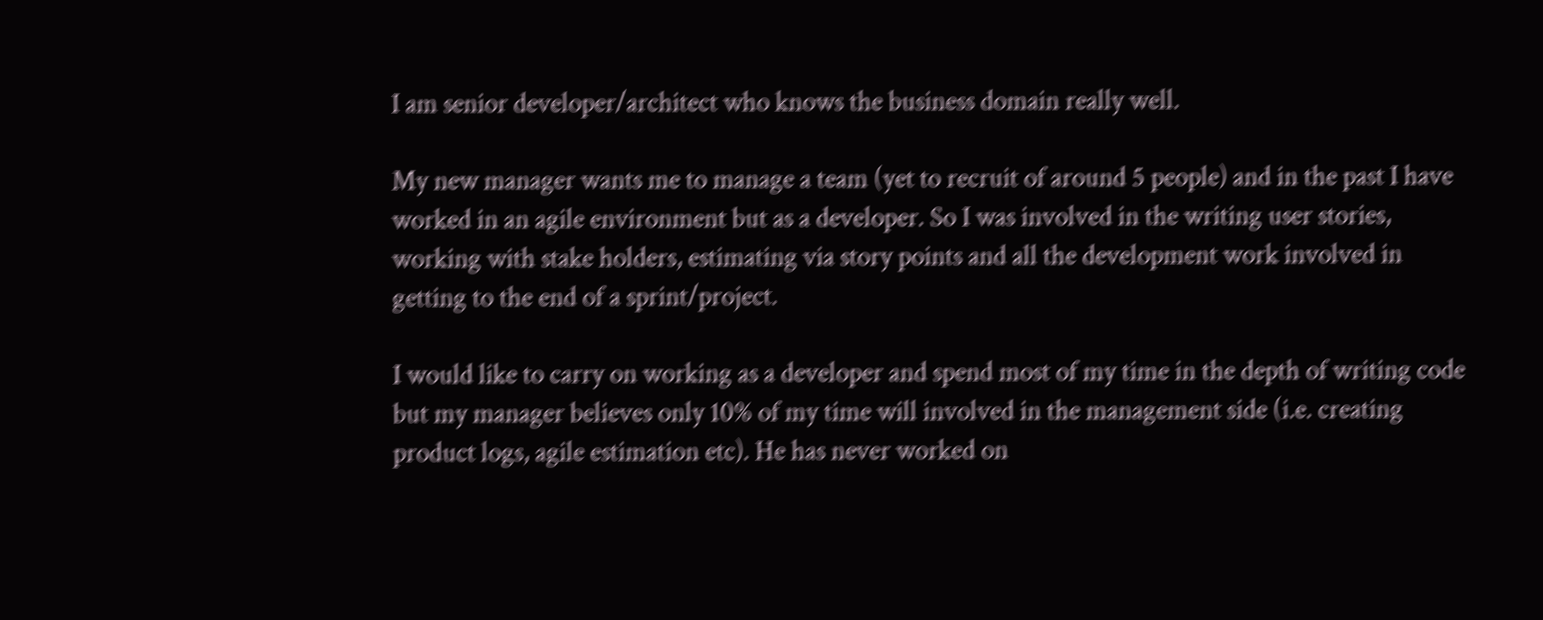I am senior developer/architect who knows the business domain really well.

My new manager wants me to manage a team (yet to recruit of around 5 people) and in the past I have worked in an agile environment but as a developer. So I was involved in the writing user stories, working with stake holders, estimating via story points and all the development work involved in getting to the end of a sprint/project.

I would like to carry on working as a developer and spend most of my time in the depth of writing code but my manager believes only 10% of my time will involved in the management side (i.e. creating product logs, agile estimation etc). He has never worked on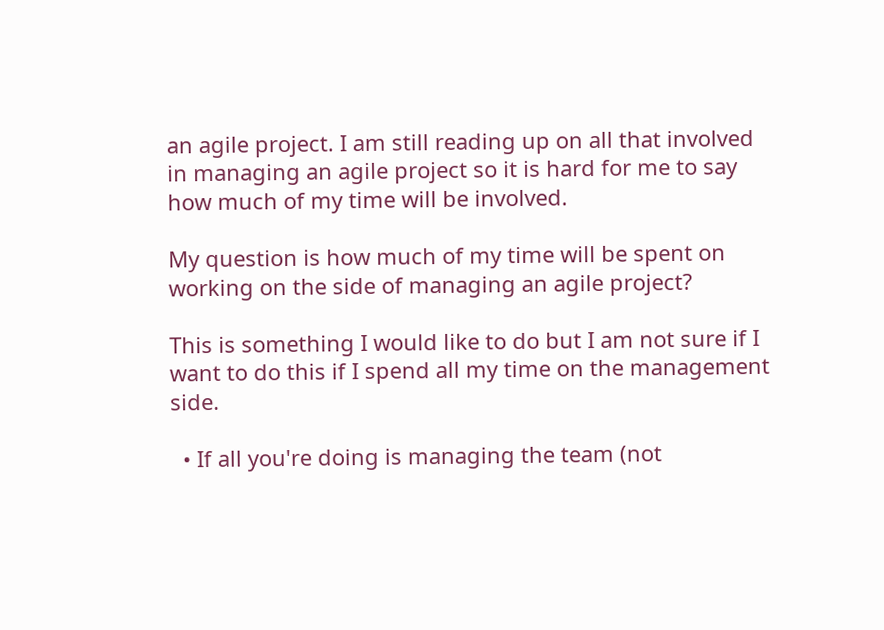an agile project. I am still reading up on all that involved in managing an agile project so it is hard for me to say how much of my time will be involved.

My question is how much of my time will be spent on working on the side of managing an agile project?

This is something I would like to do but I am not sure if I want to do this if I spend all my time on the management side.

  • If all you're doing is managing the team (not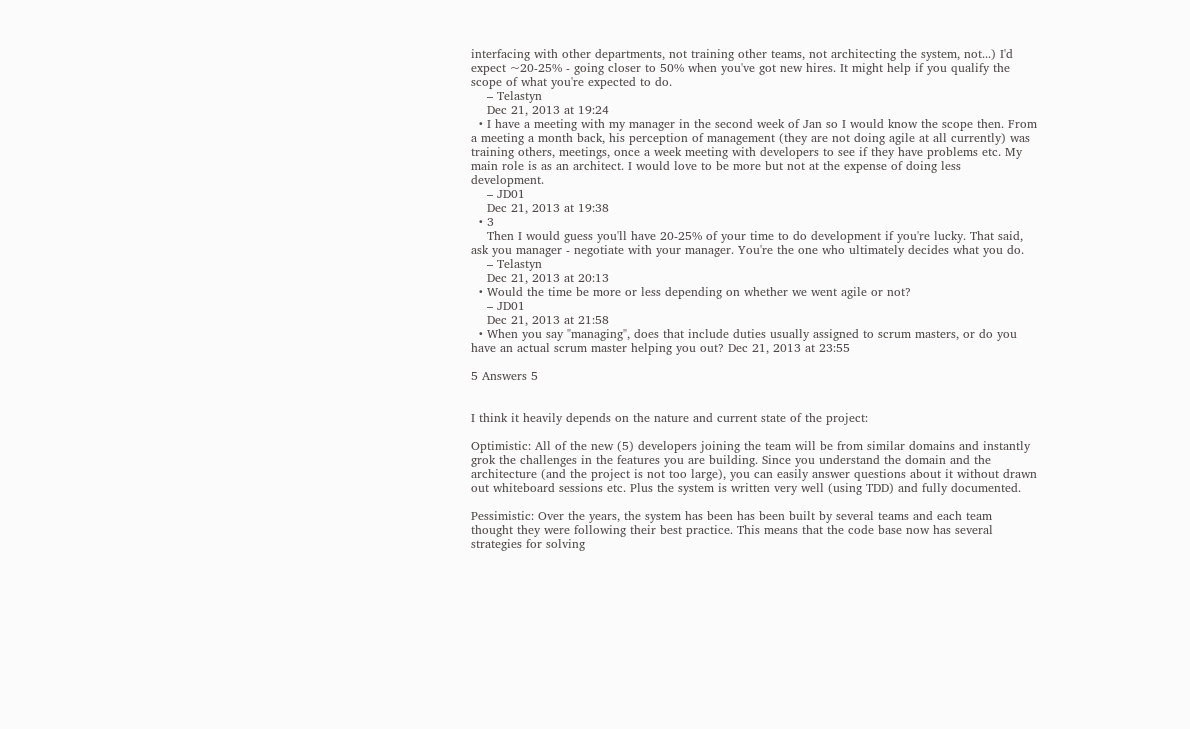interfacing with other departments, not training other teams, not architecting the system, not...) I'd expect ~20-25% - going closer to 50% when you've got new hires. It might help if you qualify the scope of what you're expected to do.
    – Telastyn
    Dec 21, 2013 at 19:24
  • I have a meeting with my manager in the second week of Jan so I would know the scope then. From a meeting a month back, his perception of management (they are not doing agile at all currently) was training others, meetings, once a week meeting with developers to see if they have problems etc. My main role is as an architect. I would love to be more but not at the expense of doing less development.
    – JD01
    Dec 21, 2013 at 19:38
  • 3
    Then I would guess you'll have 20-25% of your time to do development if you're lucky. That said, ask you manager - negotiate with your manager. You're the one who ultimately decides what you do.
    – Telastyn
    Dec 21, 2013 at 20:13
  • Would the time be more or less depending on whether we went agile or not?
    – JD01
    Dec 21, 2013 at 21:58
  • When you say "managing", does that include duties usually assigned to scrum masters, or do you have an actual scrum master helping you out? Dec 21, 2013 at 23:55

5 Answers 5


I think it heavily depends on the nature and current state of the project:

Optimistic: All of the new (5) developers joining the team will be from similar domains and instantly grok the challenges in the features you are building. Since you understand the domain and the architecture (and the project is not too large), you can easily answer questions about it without drawn out whiteboard sessions etc. Plus the system is written very well (using TDD) and fully documented.

Pessimistic: Over the years, the system has been has been built by several teams and each team thought they were following their best practice. This means that the code base now has several strategies for solving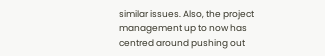similar issues. Also, the project management up to now has centred around pushing out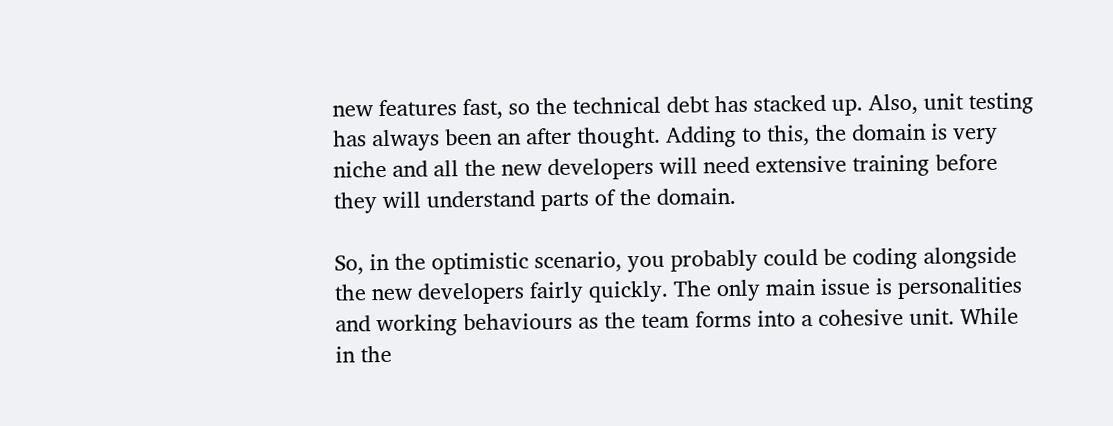new features fast, so the technical debt has stacked up. Also, unit testing has always been an after thought. Adding to this, the domain is very niche and all the new developers will need extensive training before they will understand parts of the domain.

So, in the optimistic scenario, you probably could be coding alongside the new developers fairly quickly. The only main issue is personalities and working behaviours as the team forms into a cohesive unit. While in the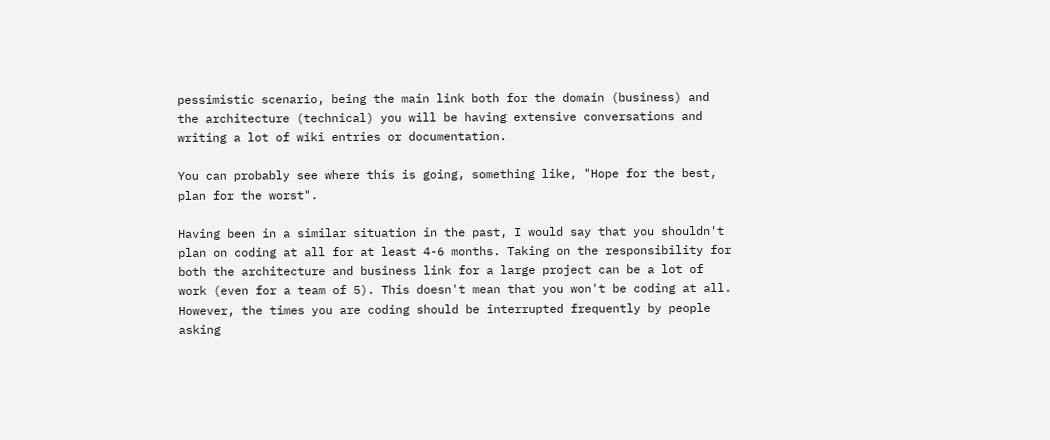pessimistic scenario, being the main link both for the domain (business) and the architecture (technical) you will be having extensive conversations and writing a lot of wiki entries or documentation.

You can probably see where this is going, something like, "Hope for the best, plan for the worst".

Having been in a similar situation in the past, I would say that you shouldn't plan on coding at all for at least 4-6 months. Taking on the responsibility for both the architecture and business link for a large project can be a lot of work (even for a team of 5). This doesn't mean that you won't be coding at all. However, the times you are coding should be interrupted frequently by people asking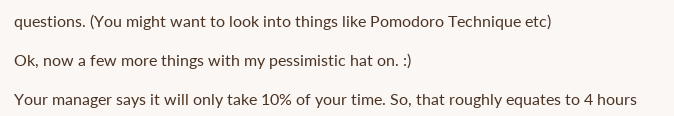questions. (You might want to look into things like Pomodoro Technique etc)

Ok, now a few more things with my pessimistic hat on. :)

Your manager says it will only take 10% of your time. So, that roughly equates to 4 hours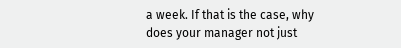a week. If that is the case, why does your manager not just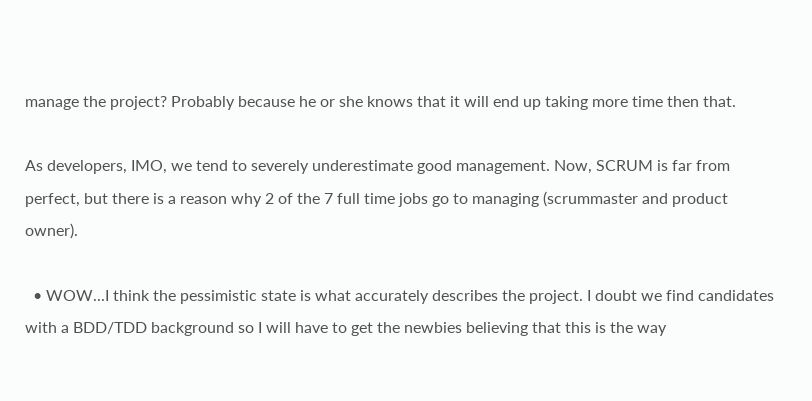manage the project? Probably because he or she knows that it will end up taking more time then that.

As developers, IMO, we tend to severely underestimate good management. Now, SCRUM is far from perfect, but there is a reason why 2 of the 7 full time jobs go to managing (scrummaster and product owner).

  • WOW...I think the pessimistic state is what accurately describes the project. I doubt we find candidates with a BDD/TDD background so I will have to get the newbies believing that this is the way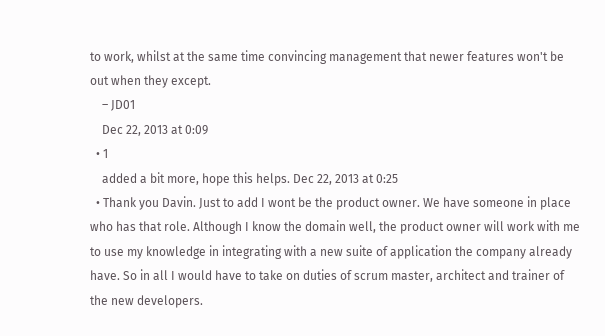to work, whilst at the same time convincing management that newer features won't be out when they except.
    – JD01
    Dec 22, 2013 at 0:09
  • 1
    added a bit more, hope this helps. Dec 22, 2013 at 0:25
  • Thank you Davin. Just to add I wont be the product owner. We have someone in place who has that role. Although I know the domain well, the product owner will work with me to use my knowledge in integrating with a new suite of application the company already have. So in all I would have to take on duties of scrum master, architect and trainer of the new developers.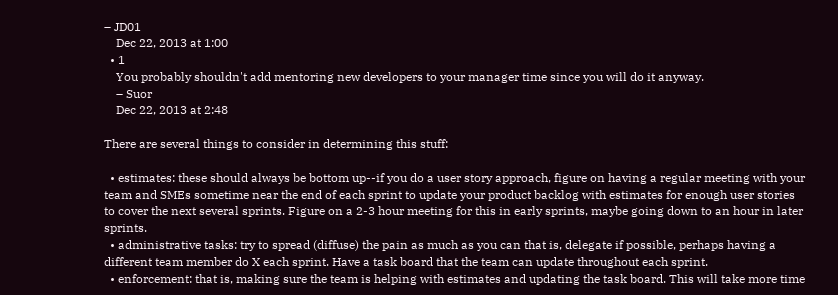– JD01
    Dec 22, 2013 at 1:00
  • 1
    You probably shouldn't add mentoring new developers to your manager time since you will do it anyway.
    – Suor
    Dec 22, 2013 at 2:48

There are several things to consider in determining this stuff:

  • estimates: these should always be bottom up--if you do a user story approach, figure on having a regular meeting with your team and SMEs sometime near the end of each sprint to update your product backlog with estimates for enough user stories to cover the next several sprints. Figure on a 2-3 hour meeting for this in early sprints, maybe going down to an hour in later sprints.
  • administrative tasks: try to spread (diffuse) the pain as much as you can that is, delegate if possible, perhaps having a different team member do X each sprint. Have a task board that the team can update throughout each sprint.
  • enforcement: that is, making sure the team is helping with estimates and updating the task board. This will take more time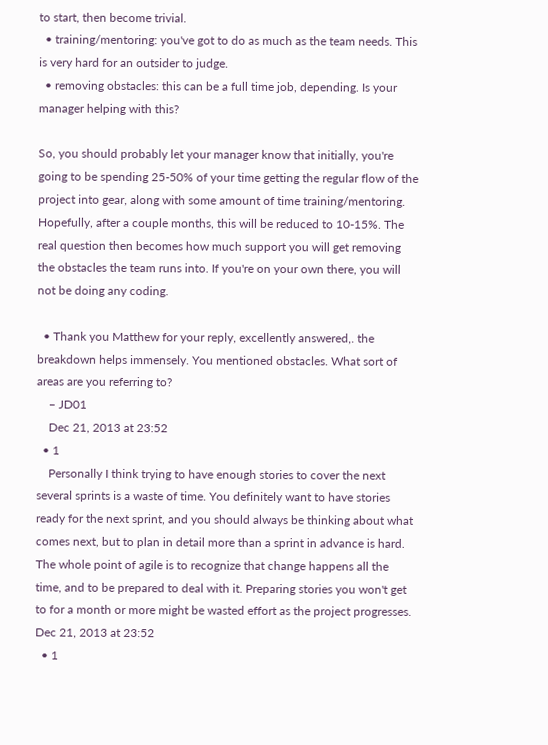to start, then become trivial.
  • training/mentoring: you've got to do as much as the team needs. This is very hard for an outsider to judge.
  • removing obstacles: this can be a full time job, depending. Is your manager helping with this?

So, you should probably let your manager know that initially, you're going to be spending 25-50% of your time getting the regular flow of the project into gear, along with some amount of time training/mentoring. Hopefully, after a couple months, this will be reduced to 10-15%. The real question then becomes how much support you will get removing the obstacles the team runs into. If you're on your own there, you will not be doing any coding.

  • Thank you Matthew for your reply, excellently answered,. the breakdown helps immensely. You mentioned obstacles. What sort of areas are you referring to?
    – JD01
    Dec 21, 2013 at 23:52
  • 1
    Personally I think trying to have enough stories to cover the next several sprints is a waste of time. You definitely want to have stories ready for the next sprint, and you should always be thinking about what comes next, but to plan in detail more than a sprint in advance is hard. The whole point of agile is to recognize that change happens all the time, and to be prepared to deal with it. Preparing stories you won't get to for a month or more might be wasted effort as the project progresses. Dec 21, 2013 at 23:52
  • 1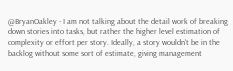@BryanOakley - I am not talking about the detail work of breaking down stories into tasks, but rather the higher level estimation of complexity or effort per story. Ideally, a story wouldn't be in the backlog without some sort of estimate, giving management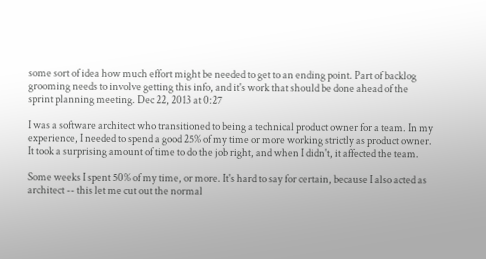some sort of idea how much effort might be needed to get to an ending point. Part of backlog grooming needs to involve getting this info, and it's work that should be done ahead of the sprint planning meeting. Dec 22, 2013 at 0:27

I was a software architect who transitioned to being a technical product owner for a team. In my experience, I needed to spend a good 25% of my time or more working strictly as product owner. It took a surprising amount of time to do the job right, and when I didn't, it affected the team.

Some weeks I spent 50% of my time, or more. It's hard to say for certain, because I also acted as architect -- this let me cut out the normal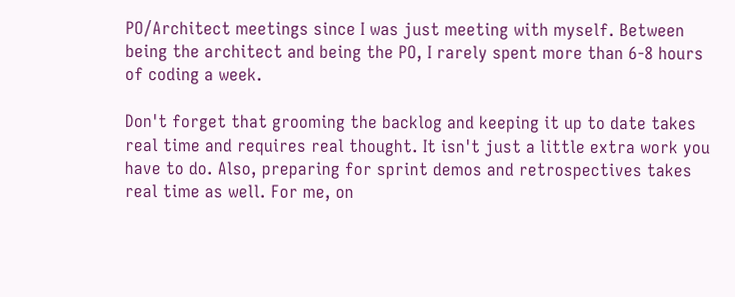PO/Architect meetings since I was just meeting with myself. Between being the architect and being the PO, I rarely spent more than 6-8 hours of coding a week.

Don't forget that grooming the backlog and keeping it up to date takes real time and requires real thought. It isn't just a little extra work you have to do. Also, preparing for sprint demos and retrospectives takes real time as well. For me, on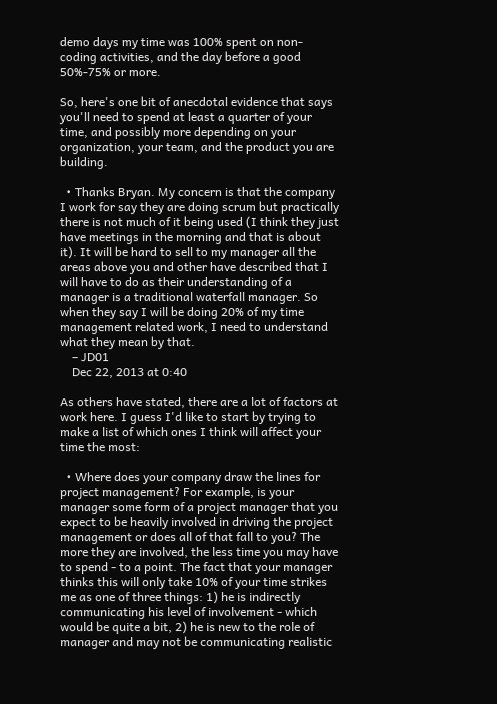demo days my time was 100% spent on non-coding activities, and the day before a good 50%-75% or more.

So, here's one bit of anecdotal evidence that says you'll need to spend at least a quarter of your time, and possibly more depending on your organization, your team, and the product you are building.

  • Thanks Bryan. My concern is that the company I work for say they are doing scrum but practically there is not much of it being used (I think they just have meetings in the morning and that is about it). It will be hard to sell to my manager all the areas above you and other have described that I will have to do as their understanding of a manager is a traditional waterfall manager. So when they say I will be doing 20% of my time management related work, I need to understand what they mean by that.
    – JD01
    Dec 22, 2013 at 0:40

As others have stated, there are a lot of factors at work here. I guess I'd like to start by trying to make a list of which ones I think will affect your time the most:

  • Where does your company draw the lines for project management? For example, is your manager some form of a project manager that you expect to be heavily involved in driving the project management or does all of that fall to you? The more they are involved, the less time you may have to spend - to a point. The fact that your manager thinks this will only take 10% of your time strikes me as one of three things: 1) he is indirectly communicating his level of involvement - which would be quite a bit, 2) he is new to the role of manager and may not be communicating realistic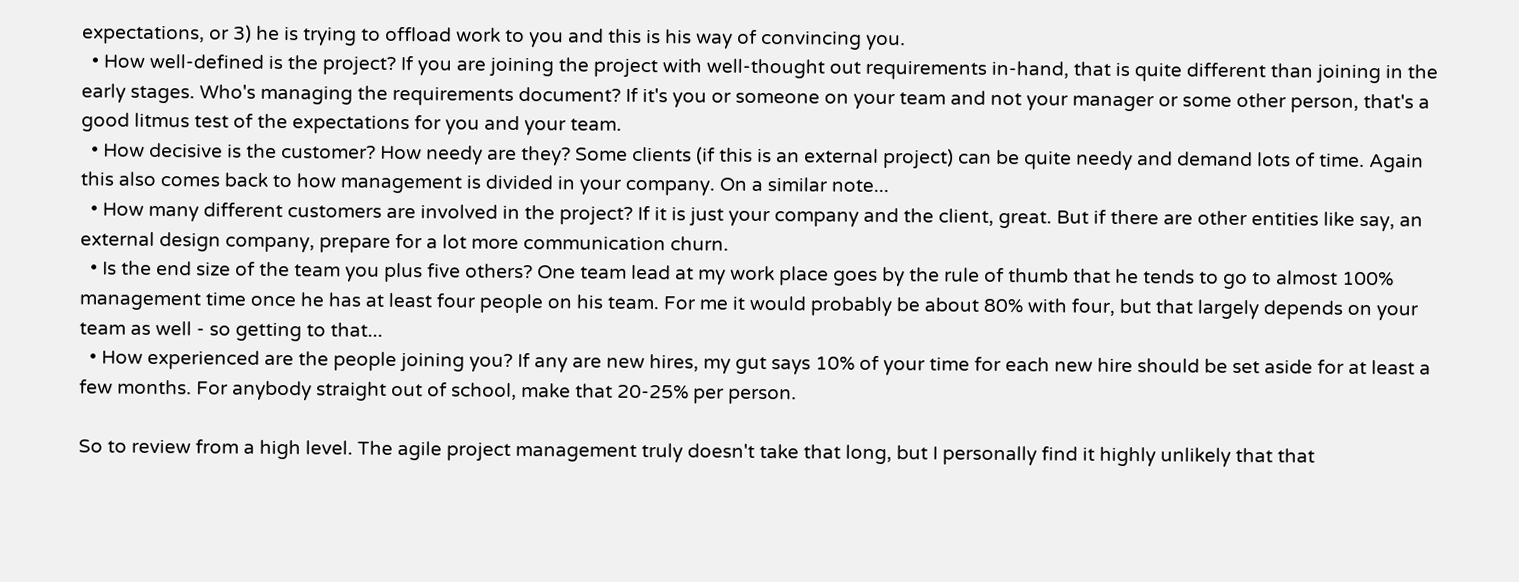expectations, or 3) he is trying to offload work to you and this is his way of convincing you.
  • How well-defined is the project? If you are joining the project with well-thought out requirements in-hand, that is quite different than joining in the early stages. Who's managing the requirements document? If it's you or someone on your team and not your manager or some other person, that's a good litmus test of the expectations for you and your team.
  • How decisive is the customer? How needy are they? Some clients (if this is an external project) can be quite needy and demand lots of time. Again this also comes back to how management is divided in your company. On a similar note...
  • How many different customers are involved in the project? If it is just your company and the client, great. But if there are other entities like say, an external design company, prepare for a lot more communication churn.
  • Is the end size of the team you plus five others? One team lead at my work place goes by the rule of thumb that he tends to go to almost 100% management time once he has at least four people on his team. For me it would probably be about 80% with four, but that largely depends on your team as well - so getting to that...
  • How experienced are the people joining you? If any are new hires, my gut says 10% of your time for each new hire should be set aside for at least a few months. For anybody straight out of school, make that 20-25% per person.

So to review from a high level. The agile project management truly doesn't take that long, but I personally find it highly unlikely that that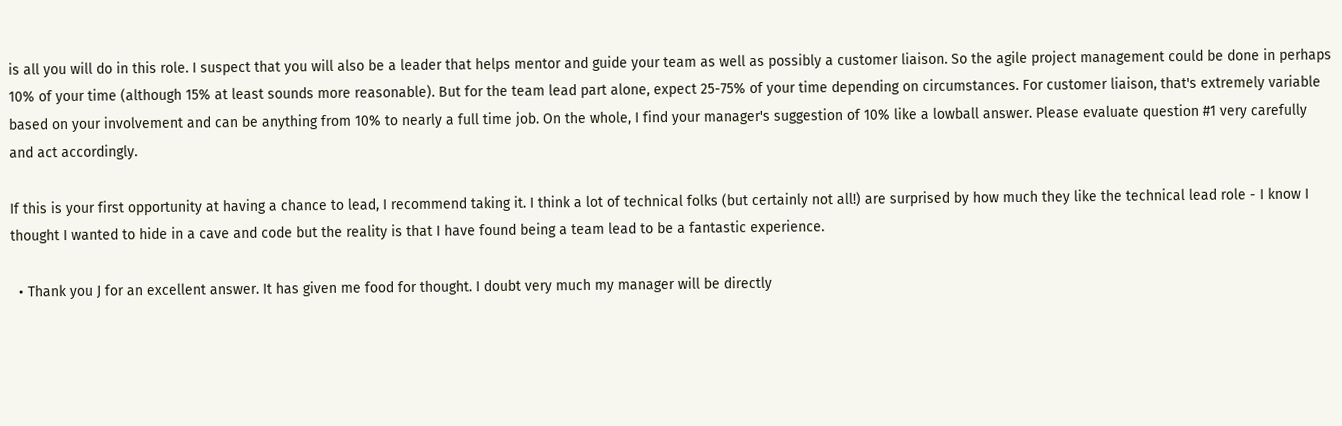is all you will do in this role. I suspect that you will also be a leader that helps mentor and guide your team as well as possibly a customer liaison. So the agile project management could be done in perhaps 10% of your time (although 15% at least sounds more reasonable). But for the team lead part alone, expect 25-75% of your time depending on circumstances. For customer liaison, that's extremely variable based on your involvement and can be anything from 10% to nearly a full time job. On the whole, I find your manager's suggestion of 10% like a lowball answer. Please evaluate question #1 very carefully and act accordingly.

If this is your first opportunity at having a chance to lead, I recommend taking it. I think a lot of technical folks (but certainly not all!) are surprised by how much they like the technical lead role - I know I thought I wanted to hide in a cave and code but the reality is that I have found being a team lead to be a fantastic experience.

  • Thank you J for an excellent answer. It has given me food for thought. I doubt very much my manager will be directly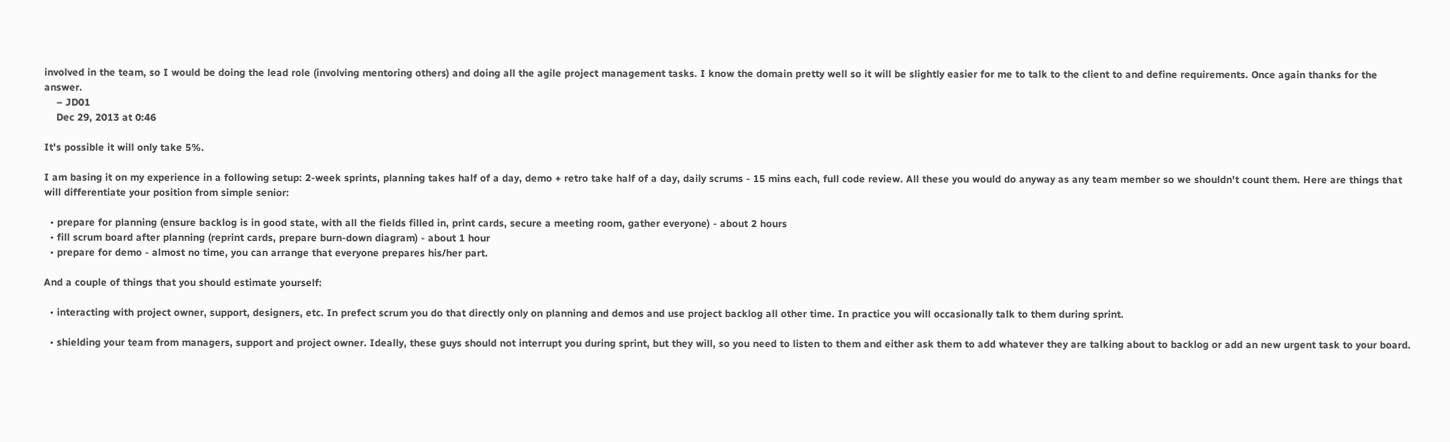involved in the team, so I would be doing the lead role (involving mentoring others) and doing all the agile project management tasks. I know the domain pretty well so it will be slightly easier for me to talk to the client to and define requirements. Once again thanks for the answer.
    – JD01
    Dec 29, 2013 at 0:46

It's possible it will only take 5%.

I am basing it on my experience in a following setup: 2-week sprints, planning takes half of a day, demo + retro take half of a day, daily scrums - 15 mins each, full code review. All these you would do anyway as any team member so we shouldn't count them. Here are things that will differentiate your position from simple senior:

  • prepare for planning (ensure backlog is in good state, with all the fields filled in, print cards, secure a meeting room, gather everyone) - about 2 hours
  • fill scrum board after planning (reprint cards, prepare burn-down diagram) - about 1 hour
  • prepare for demo - almost no time, you can arrange that everyone prepares his/her part.

And a couple of things that you should estimate yourself:

  • interacting with project owner, support, designers, etc. In prefect scrum you do that directly only on planning and demos and use project backlog all other time. In practice you will occasionally talk to them during sprint.

  • shielding your team from managers, support and project owner. Ideally, these guys should not interrupt you during sprint, but they will, so you need to listen to them and either ask them to add whatever they are talking about to backlog or add an new urgent task to your board.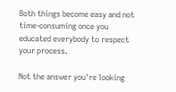Both things become easy and not time-consuming once you educated everybody to respect your process.

Not the answer you're looking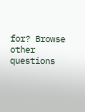for? Browse other questions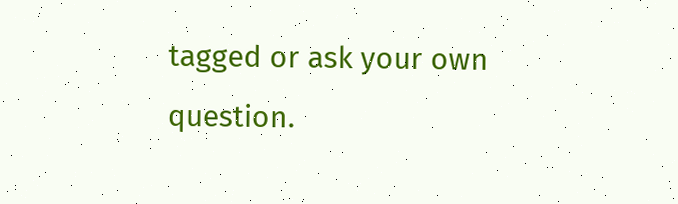tagged or ask your own question.